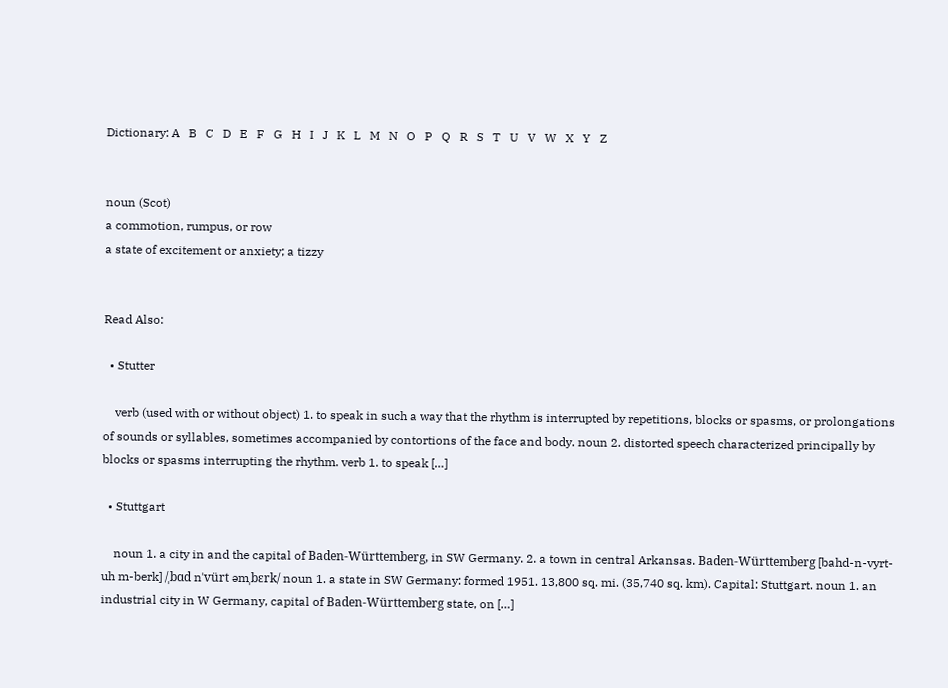Dictionary: A   B   C   D   E   F   G   H   I   J   K   L   M   N   O   P   Q   R   S   T   U   V   W   X   Y   Z


noun (Scot)
a commotion, rumpus, or row
a state of excitement or anxiety; a tizzy


Read Also:

  • Stutter

    verb (used with or without object) 1. to speak in such a way that the rhythm is interrupted by repetitions, blocks or spasms, or prolongations of sounds or syllables, sometimes accompanied by contortions of the face and body. noun 2. distorted speech characterized principally by blocks or spasms interrupting the rhythm. verb 1. to speak […]

  • Stuttgart

    noun 1. a city in and the capital of Baden-Württemberg, in SW Germany. 2. a town in central Arkansas. Baden-Württemberg [bahd-n-vyrt-uh m-berk] /ˌbɑd nˈvürt əmˌbɛrk/ noun 1. a state in SW Germany: formed 1951. 13,800 sq. mi. (35,740 sq. km). Capital: Stuttgart. noun 1. an industrial city in W Germany, capital of Baden-Württemberg state, on […]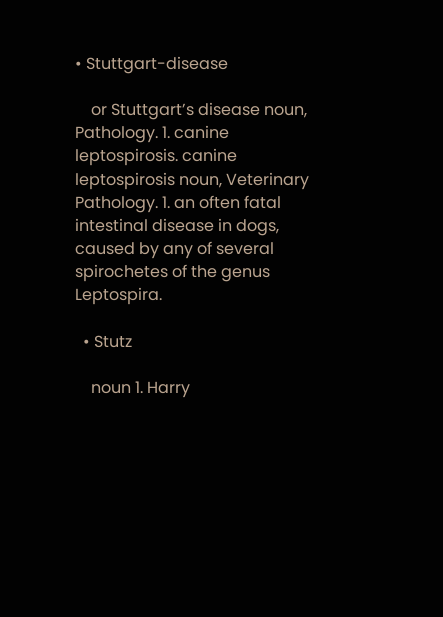• Stuttgart-disease

    or Stuttgart’s disease noun, Pathology. 1. canine leptospirosis. canine leptospirosis noun, Veterinary Pathology. 1. an often fatal intestinal disease in dogs, caused by any of several spirochetes of the genus Leptospira.

  • Stutz

    noun 1. Harry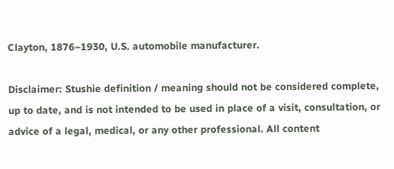Clayton, 1876–1930, U.S. automobile manufacturer.

Disclaimer: Stushie definition / meaning should not be considered complete, up to date, and is not intended to be used in place of a visit, consultation, or advice of a legal, medical, or any other professional. All content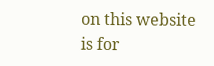on this website is for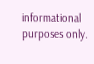informational purposes only.